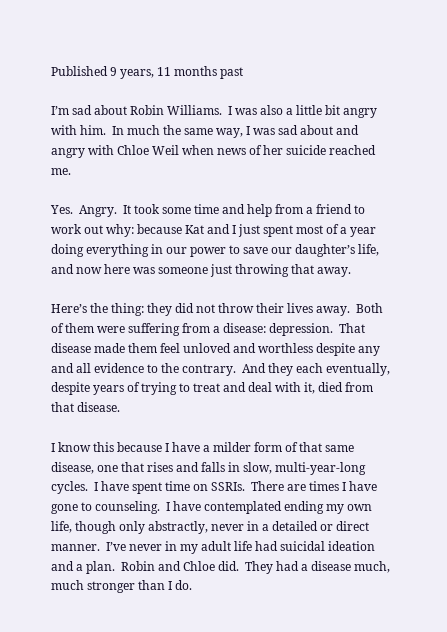Published 9 years, 11 months past

I’m sad about Robin Williams.  I was also a little bit angry with him.  In much the same way, I was sad about and angry with Chloe Weil when news of her suicide reached me.

Yes.  Angry.  It took some time and help from a friend to work out why: because Kat and I just spent most of a year doing everything in our power to save our daughter’s life, and now here was someone just throwing that away.

Here’s the thing: they did not throw their lives away.  Both of them were suffering from a disease: depression.  That disease made them feel unloved and worthless despite any and all evidence to the contrary.  And they each eventually, despite years of trying to treat and deal with it, died from that disease.

I know this because I have a milder form of that same disease, one that rises and falls in slow, multi-year-long cycles.  I have spent time on SSRIs.  There are times I have gone to counseling.  I have contemplated ending my own life, though only abstractly, never in a detailed or direct manner.  I’ve never in my adult life had suicidal ideation and a plan.  Robin and Chloe did.  They had a disease much, much stronger than I do.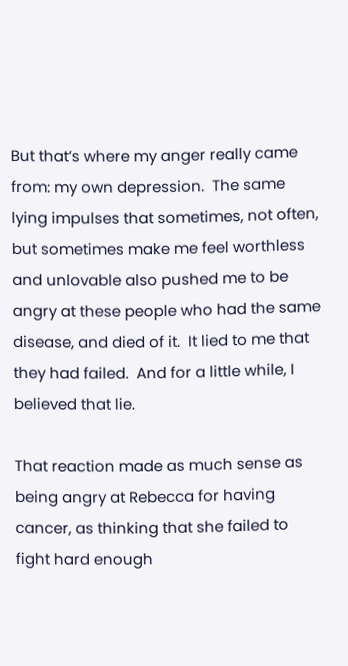But that’s where my anger really came from: my own depression.  The same lying impulses that sometimes, not often, but sometimes make me feel worthless and unlovable also pushed me to be angry at these people who had the same disease, and died of it.  It lied to me that they had failed.  And for a little while, I believed that lie.

That reaction made as much sense as being angry at Rebecca for having cancer, as thinking that she failed to fight hard enough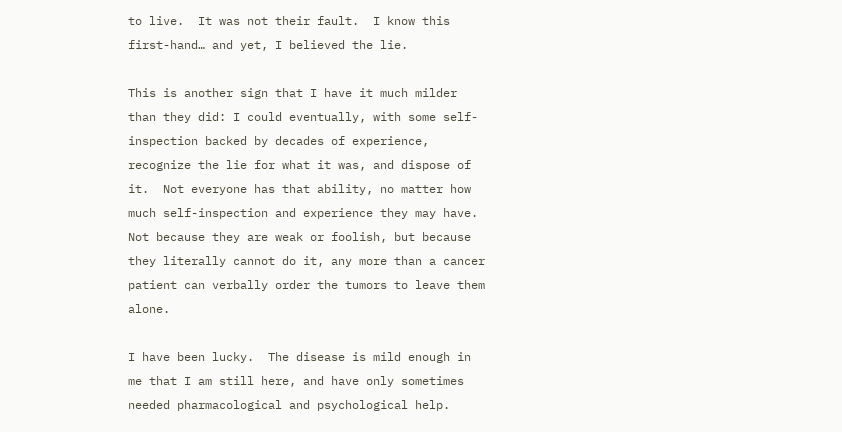to live.  It was not their fault.  I know this first-hand… and yet, I believed the lie.

This is another sign that I have it much milder than they did: I could eventually, with some self-inspection backed by decades of experience, recognize the lie for what it was, and dispose of it.  Not everyone has that ability, no matter how much self-inspection and experience they may have.  Not because they are weak or foolish, but because they literally cannot do it, any more than a cancer patient can verbally order the tumors to leave them alone.

I have been lucky.  The disease is mild enough in me that I am still here, and have only sometimes needed pharmacological and psychological help.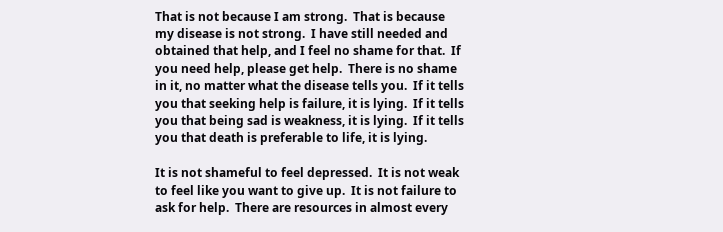That is not because I am strong.  That is because my disease is not strong.  I have still needed and obtained that help, and I feel no shame for that.  If you need help, please get help.  There is no shame in it, no matter what the disease tells you.  If it tells you that seeking help is failure, it is lying.  If it tells you that being sad is weakness, it is lying.  If it tells you that death is preferable to life, it is lying.

It is not shameful to feel depressed.  It is not weak to feel like you want to give up.  It is not failure to ask for help.  There are resources in almost every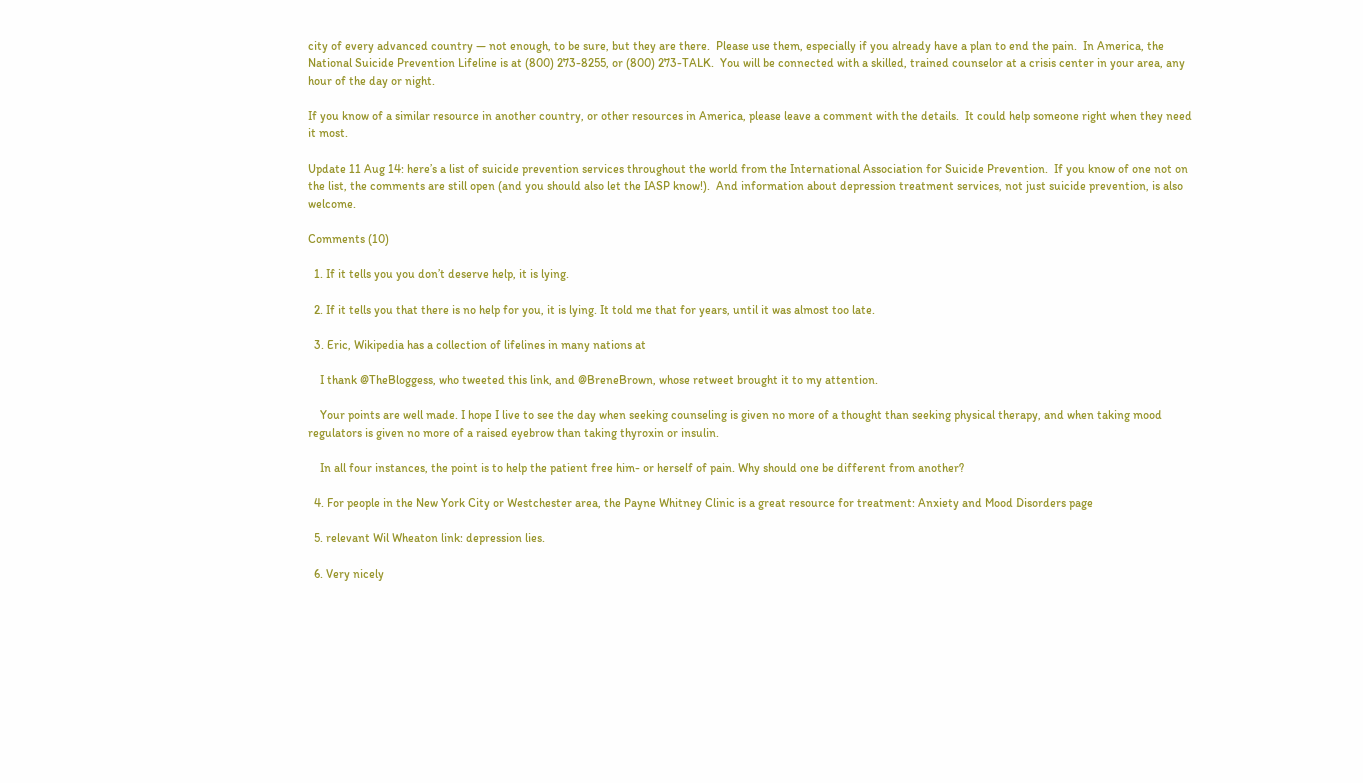city of every advanced country — not enough, to be sure, but they are there.  Please use them, especially if you already have a plan to end the pain.  In America, the National Suicide Prevention Lifeline is at (800) 273-8255, or (800) 273-TALK.  You will be connected with a skilled, trained counselor at a crisis center in your area, any hour of the day or night.

If you know of a similar resource in another country, or other resources in America, please leave a comment with the details.  It could help someone right when they need it most.

Update 11 Aug 14: here’s a list of suicide prevention services throughout the world from the International Association for Suicide Prevention.  If you know of one not on the list, the comments are still open (and you should also let the IASP know!).  And information about depression treatment services, not just suicide prevention, is also welcome.

Comments (10)

  1. If it tells you you don’t deserve help, it is lying.

  2. If it tells you that there is no help for you, it is lying. It told me that for years, until it was almost too late.

  3. Eric, Wikipedia has a collection of lifelines in many nations at

    I thank @TheBloggess, who tweeted this link, and @BreneBrown, whose retweet brought it to my attention.

    Your points are well made. I hope I live to see the day when seeking counseling is given no more of a thought than seeking physical therapy, and when taking mood regulators is given no more of a raised eyebrow than taking thyroxin or insulin.

    In all four instances, the point is to help the patient free him- or herself of pain. Why should one be different from another?

  4. For people in the New York City or Westchester area, the Payne Whitney Clinic is a great resource for treatment: Anxiety and Mood Disorders page

  5. relevant Wil Wheaton link: depression lies.

  6. Very nicely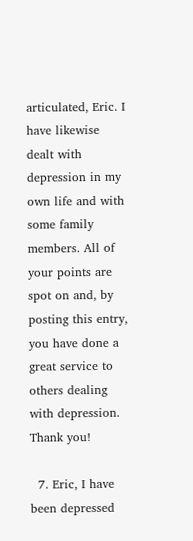articulated, Eric. I have likewise dealt with depression in my own life and with some family members. All of your points are spot on and, by posting this entry, you have done a great service to others dealing with depression. Thank you!

  7. Eric, I have been depressed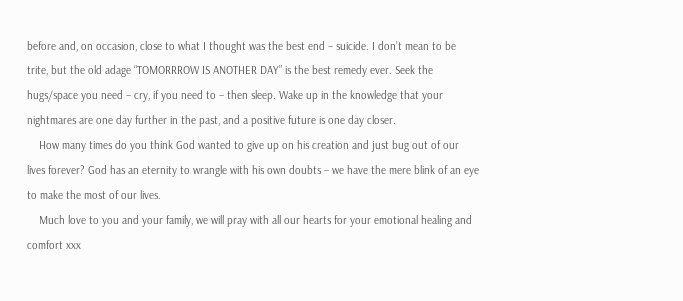before and, on occasion, close to what I thought was the best end – suicide. I don’t mean to be trite, but the old adage “TOMORRROW IS ANOTHER DAY” is the best remedy ever. Seek the hugs/space you need – cry, if you need to – then sleep. Wake up in the knowledge that your nightmares are one day further in the past, and a positive future is one day closer.
    How many times do you think God wanted to give up on his creation and just bug out of our lives forever? God has an eternity to wrangle with his own doubts – we have the mere blink of an eye to make the most of our lives.
    Much love to you and your family, we will pray with all our hearts for your emotional healing and comfort xxx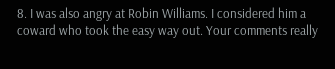8. I was also angry at Robin Williams. I considered him a coward who took the easy way out. Your comments really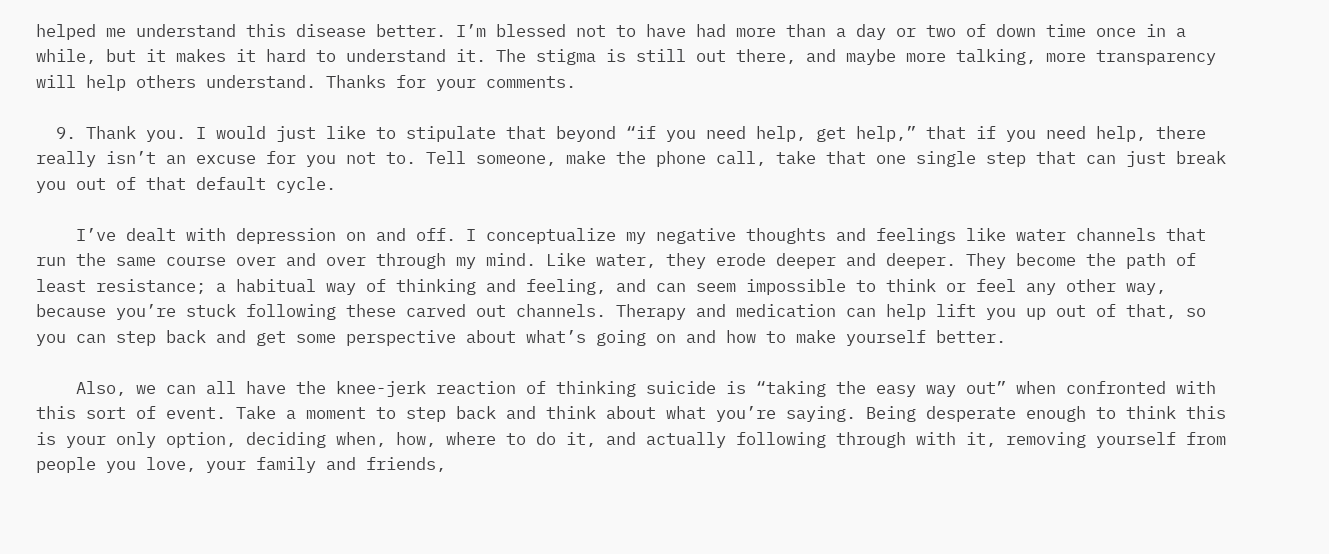helped me understand this disease better. I’m blessed not to have had more than a day or two of down time once in a while, but it makes it hard to understand it. The stigma is still out there, and maybe more talking, more transparency will help others understand. Thanks for your comments.

  9. Thank you. I would just like to stipulate that beyond “if you need help, get help,” that if you need help, there really isn’t an excuse for you not to. Tell someone, make the phone call, take that one single step that can just break you out of that default cycle.

    I’ve dealt with depression on and off. I conceptualize my negative thoughts and feelings like water channels that run the same course over and over through my mind. Like water, they erode deeper and deeper. They become the path of least resistance; a habitual way of thinking and feeling, and can seem impossible to think or feel any other way, because you’re stuck following these carved out channels. Therapy and medication can help lift you up out of that, so you can step back and get some perspective about what’s going on and how to make yourself better.

    Also, we can all have the knee-jerk reaction of thinking suicide is “taking the easy way out” when confronted with this sort of event. Take a moment to step back and think about what you’re saying. Being desperate enough to think this is your only option, deciding when, how, where to do it, and actually following through with it, removing yourself from people you love, your family and friends,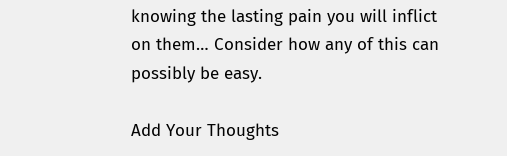knowing the lasting pain you will inflict on them… Consider how any of this can possibly be easy.

Add Your Thoughts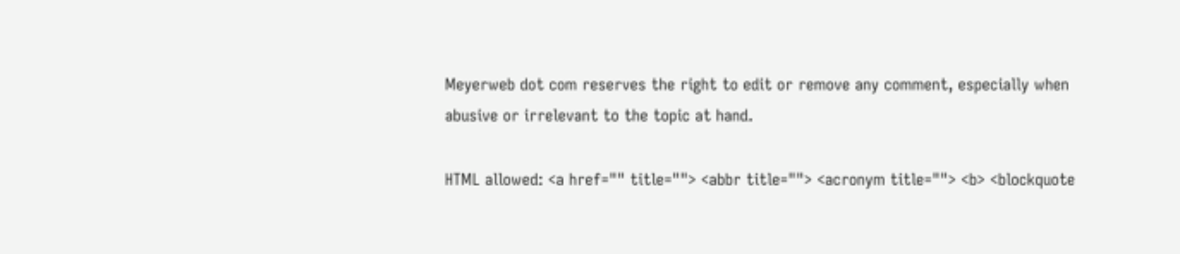Meyerweb dot com reserves the right to edit or remove any comment, especially when abusive or irrelevant to the topic at hand.

HTML allowed: <a href="" title=""> <abbr title=""> <acronym title=""> <b> <blockquote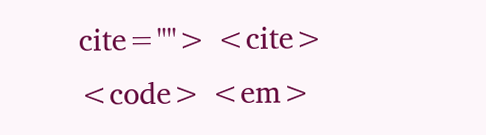cite=""> <cite> <code> <em>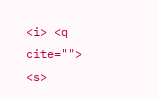<i> <q cite=""> <s>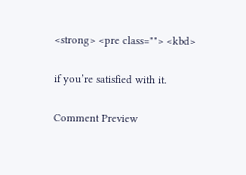<strong> <pre class=""> <kbd>

if you’re satisfied with it.

Comment Preview